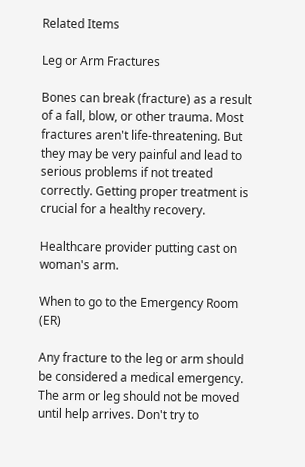Related Items

Leg or Arm Fractures

Bones can break (fracture) as a result of a fall, blow, or other trauma. Most fractures aren't life-threatening. But they may be very painful and lead to serious problems if not treated correctly. Getting proper treatment is crucial for a healthy recovery.

Healthcare provider putting cast on woman's arm.

When to go to the Emergency Room (ER)

Any fracture to the leg or arm should be considered a medical emergency. The arm or leg should not be moved until help arrives. Don't try to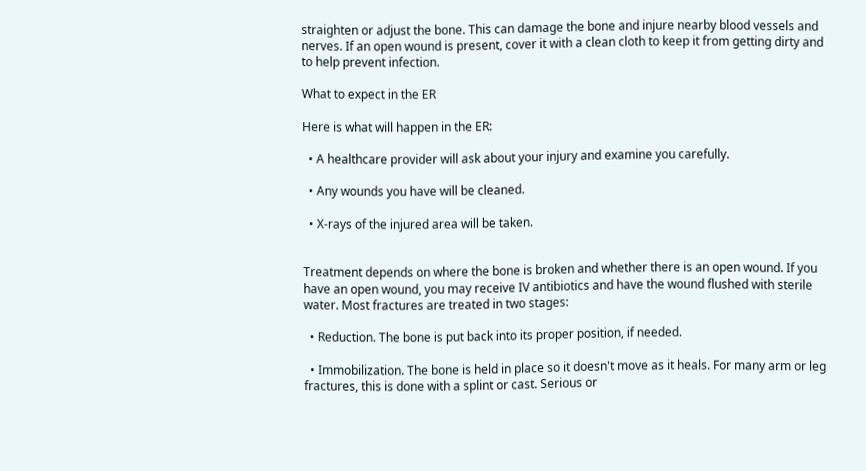straighten or adjust the bone. This can damage the bone and injure nearby blood vessels and nerves. If an open wound is present, cover it with a clean cloth to keep it from getting dirty and to help prevent infection.

What to expect in the ER

Here is what will happen in the ER:

  • A healthcare provider will ask about your injury and examine you carefully.

  • Any wounds you have will be cleaned.

  • X-rays of the injured area will be taken.


Treatment depends on where the bone is broken and whether there is an open wound. If you have an open wound, you may receive IV antibiotics and have the wound flushed with sterile water. Most fractures are treated in two stages:

  • Reduction. The bone is put back into its proper position, if needed.

  • Immobilization. The bone is held in place so it doesn't move as it heals. For many arm or leg fractures, this is done with a splint or cast. Serious or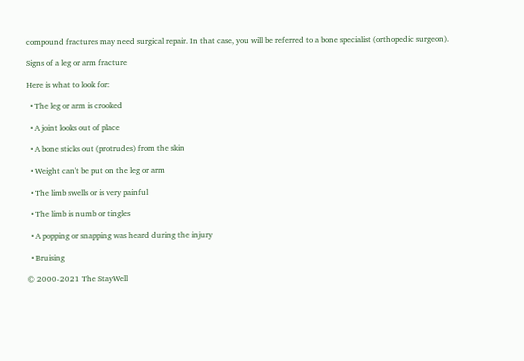compound fractures may need surgical repair. In that case, you will be referred to a bone specialist (orthopedic surgeon).

Signs of a leg or arm fracture

Here is what to look for:

  • The leg or arm is crooked

  • A joint looks out of place

  • A bone sticks out (protrudes) from the skin

  • Weight can't be put on the leg or arm

  • The limb swells or is very painful

  • The limb is numb or tingles

  • A popping or snapping was heard during the injury

  • Bruising

© 2000-2021 The StayWell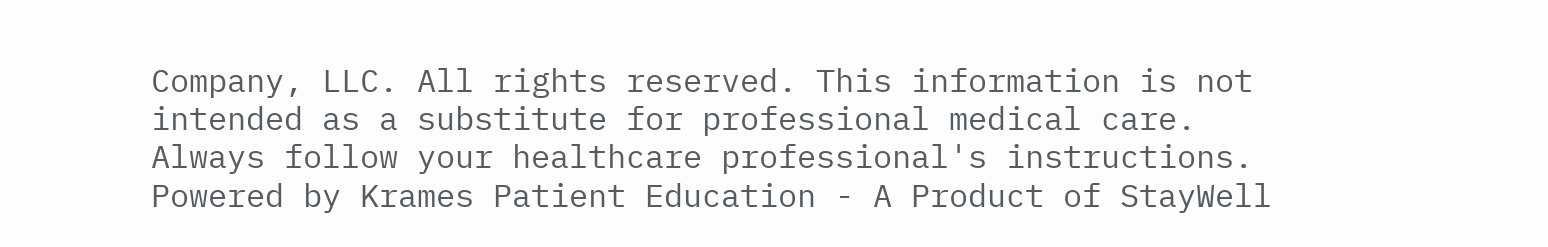Company, LLC. All rights reserved. This information is not intended as a substitute for professional medical care. Always follow your healthcare professional's instructions.
Powered by Krames Patient Education - A Product of StayWell